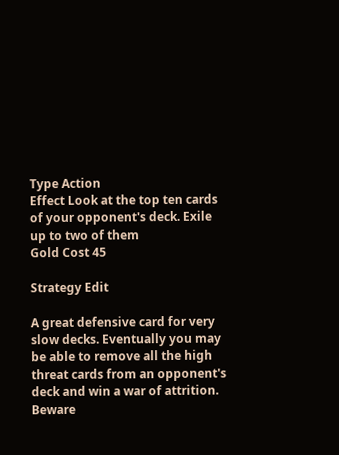Type Action
Effect Look at the top ten cards of your opponent's deck. Exile up to two of them
Gold Cost 45

Strategy Edit

A great defensive card for very slow decks. Eventually you may be able to remove all the high threat cards from an opponent's deck and win a war of attrition. Beware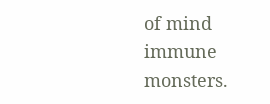of mind immune monsters.